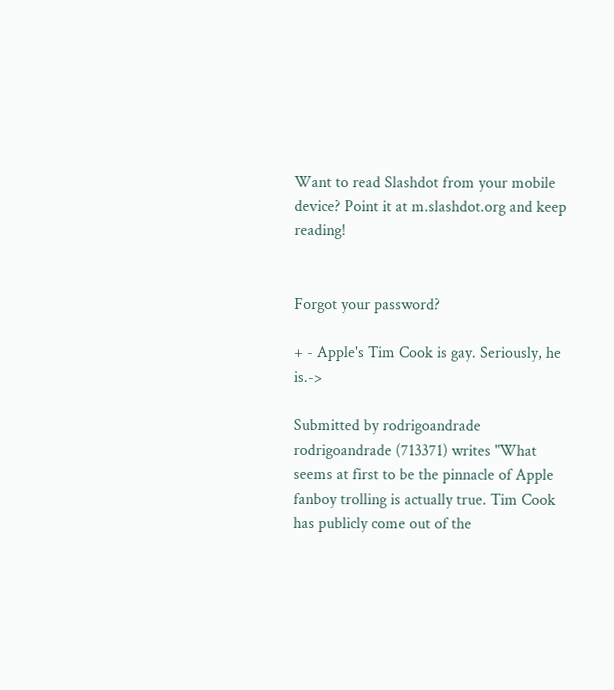Want to read Slashdot from your mobile device? Point it at m.slashdot.org and keep reading!


Forgot your password?

+ - Apple's Tim Cook is gay. Seriously, he is.->

Submitted by rodrigoandrade
rodrigoandrade (713371) writes "What seems at first to be the pinnacle of Apple fanboy trolling is actually true. Tim Cook has publicly come out of the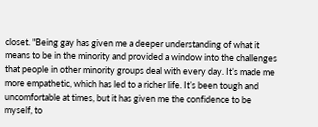closet. "Being gay has given me a deeper understanding of what it means to be in the minority and provided a window into the challenges that people in other minority groups deal with every day. It’s made me more empathetic, which has led to a richer life. It’s been tough and uncomfortable at times, but it has given me the confidence to be myself, to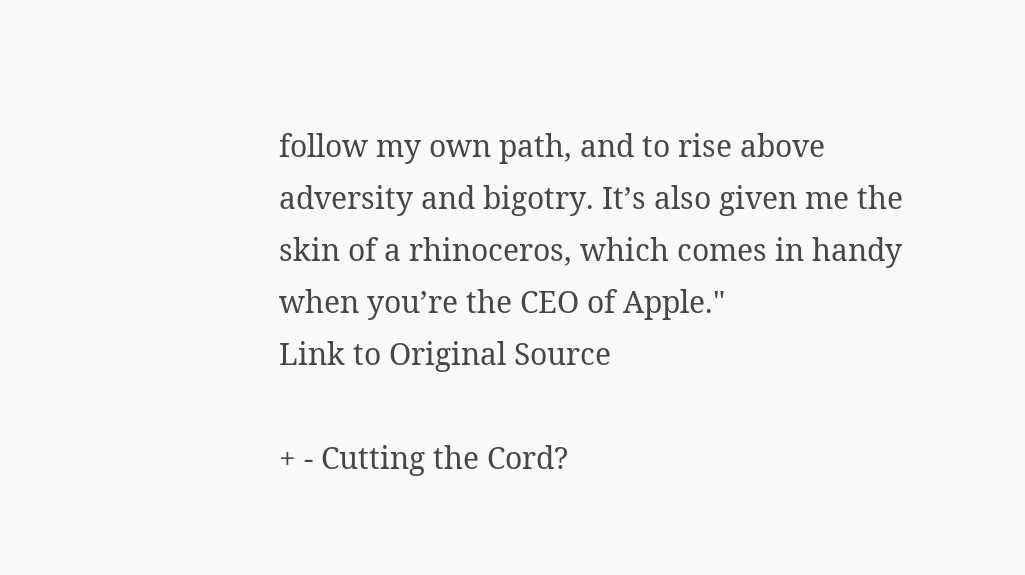follow my own path, and to rise above adversity and bigotry. It’s also given me the skin of a rhinoceros, which comes in handy when you’re the CEO of Apple."
Link to Original Source

+ - Cutting the Cord?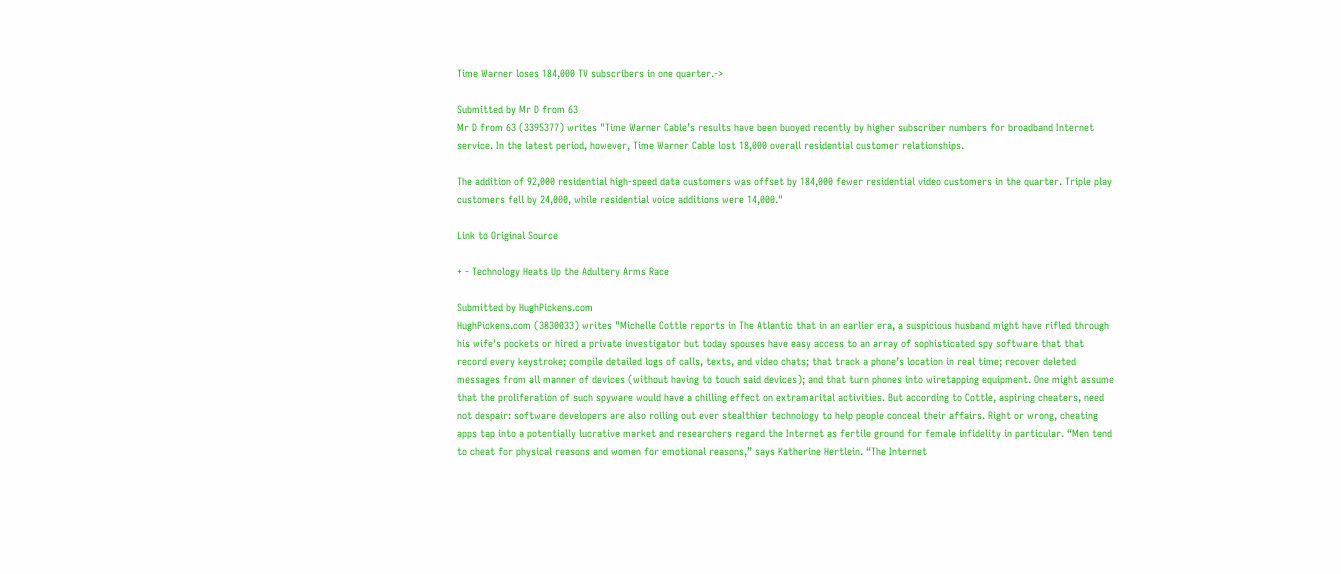Time Warner loses 184,000 TV subscribers in one quarter.->

Submitted by Mr D from 63
Mr D from 63 (3395377) writes "Time Warner Cable’s results have been buoyed recently by higher subscriber numbers for broadband Internet service. In the latest period, however, Time Warner Cable lost 18,000 overall residential customer relationships.

The addition of 92,000 residential high-speed data customers was offset by 184,000 fewer residential video customers in the quarter. Triple play customers fell by 24,000, while residential voice additions were 14,000."

Link to Original Source

+ - Technology Heats Up the Adultery Arms Race

Submitted by HughPickens.com
HughPickens.com (3830033) writes "Michelle Cottle reports in The Atlantic that in an earlier era, a suspicious husband might have rifled through his wife's pockets or hired a private investigator but today spouses have easy access to an array of sophisticated spy software that that record every keystroke; compile detailed logs of calls, texts, and video chats; that track a phone’s location in real time; recover deleted messages from all manner of devices (without having to touch said devices); and that turn phones into wiretapping equipment. One might assume that the proliferation of such spyware would have a chilling effect on extramarital activities. But according to Cottle, aspiring cheaters, need not despair: software developers are also rolling out ever stealthier technology to help people conceal their affairs. Right or wrong, cheating apps tap into a potentially lucrative market and researchers regard the Internet as fertile ground for female infidelity in particular. “Men tend to cheat for physical reasons and women for emotional reasons,” says Katherine Hertlein. “The Internet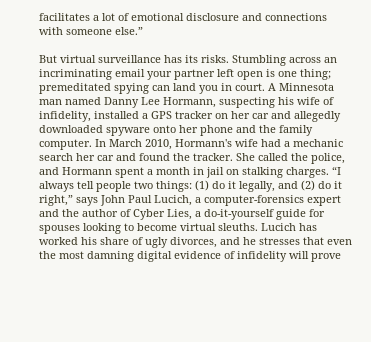facilitates a lot of emotional disclosure and connections with someone else.”

But virtual surveillance has its risks. Stumbling across an incriminating email your partner left open is one thing; premeditated spying can land you in court. A Minnesota man named Danny Lee Hormann, suspecting his wife of infidelity, installed a GPS tracker on her car and allegedly downloaded spyware onto her phone and the family computer. In March 2010, Hormann's wife had a mechanic search her car and found the tracker. She called the police, and Hormann spent a month in jail on stalking charges. “I always tell people two things: (1) do it legally, and (2) do it right,” says John Paul Lucich, a computer-forensics expert and the author of Cyber Lies, a do-it-yourself guide for spouses looking to become virtual sleuths. Lucich has worked his share of ugly divorces, and he stresses that even the most damning digital evidence of infidelity will prove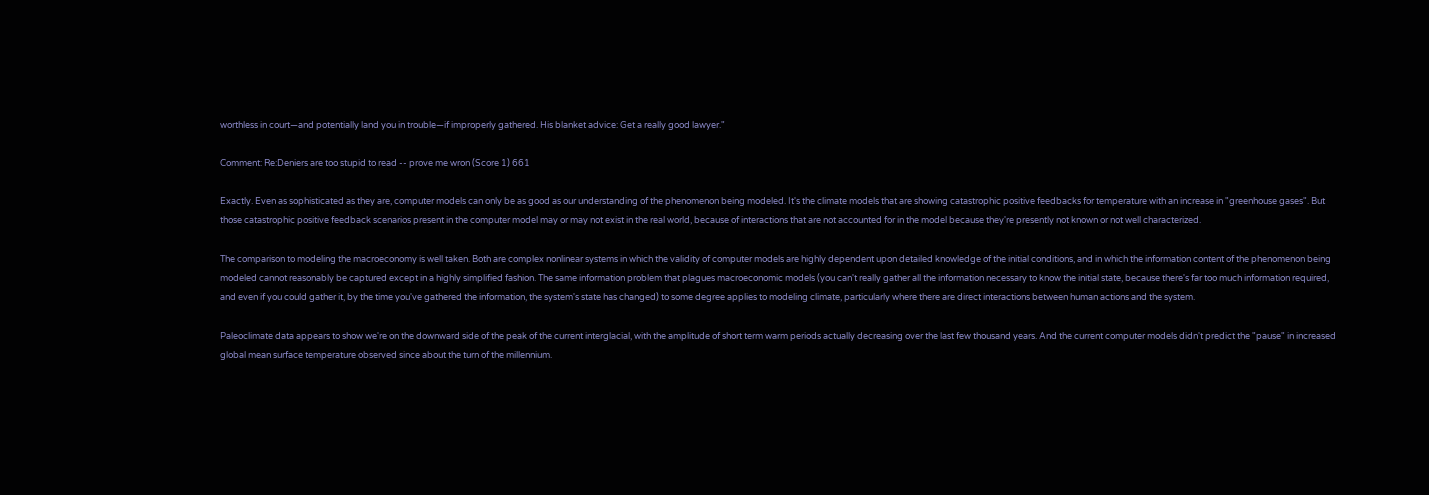worthless in court—and potentially land you in trouble—if improperly gathered. His blanket advice: Get a really good lawyer."

Comment: Re:Deniers are too stupid to read -- prove me wron (Score 1) 661

Exactly. Even as sophisticated as they are, computer models can only be as good as our understanding of the phenomenon being modeled. It's the climate models that are showing catastrophic positive feedbacks for temperature with an increase in "greenhouse gases". But those catastrophic positive feedback scenarios present in the computer model may or may not exist in the real world, because of interactions that are not accounted for in the model because they're presently not known or not well characterized.

The comparison to modeling the macroeconomy is well taken. Both are complex nonlinear systems in which the validity of computer models are highly dependent upon detailed knowledge of the initial conditions, and in which the information content of the phenomenon being modeled cannot reasonably be captured except in a highly simplified fashion. The same information problem that plagues macroeconomic models (you can't really gather all the information necessary to know the initial state, because there's far too much information required, and even if you could gather it, by the time you've gathered the information, the system's state has changed) to some degree applies to modeling climate, particularly where there are direct interactions between human actions and the system.

Paleoclimate data appears to show we're on the downward side of the peak of the current interglacial, with the amplitude of short term warm periods actually decreasing over the last few thousand years. And the current computer models didn't predict the "pause" in increased global mean surface temperature observed since about the turn of the millennium.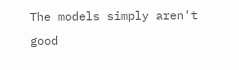The models simply aren't good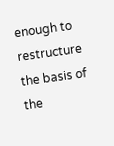enough to restructure the basis of the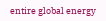entire global energy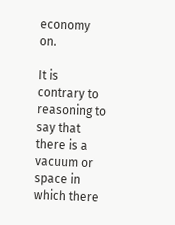economy on.

It is contrary to reasoning to say that there is a vacuum or space in which there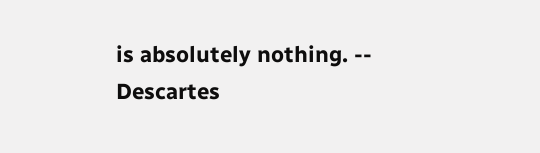is absolutely nothing. -- Descartes